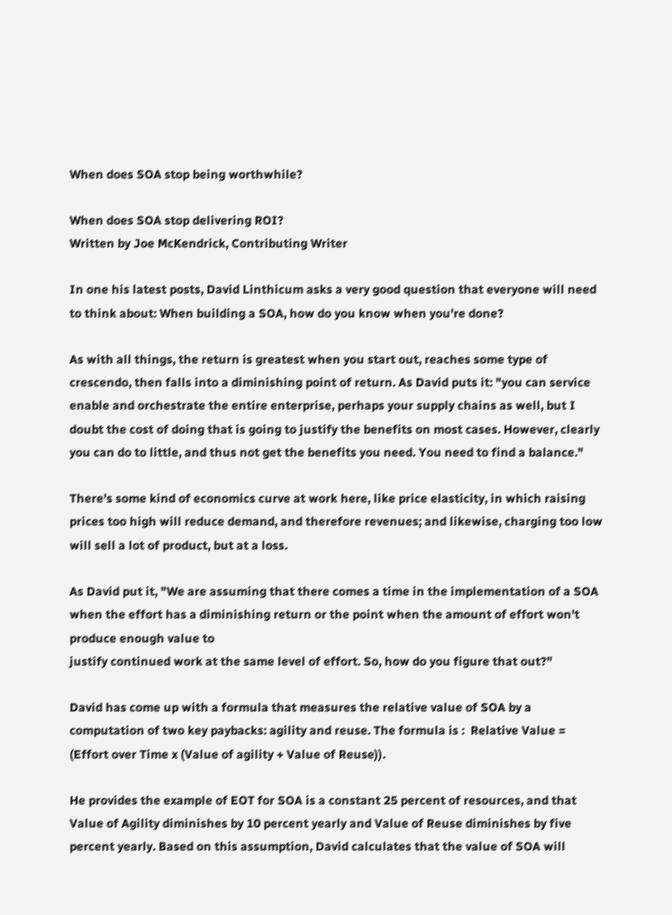When does SOA stop being worthwhile?

When does SOA stop delivering ROI?
Written by Joe McKendrick, Contributing Writer

In one his latest posts, David Linthicum asks a very good question that everyone will need to think about: When building a SOA, how do you know when you're done?

As with all things, the return is greatest when you start out, reaches some type of crescendo, then falls into a diminishing point of return. As David puts it: "you can service enable and orchestrate the entire enterprise, perhaps your supply chains as well, but I doubt the cost of doing that is going to justify the benefits on most cases. However, clearly you can do to little, and thus not get the benefits you need. You need to find a balance."

There's some kind of economics curve at work here, like price elasticity, in which raising prices too high will reduce demand, and therefore revenues; and likewise, charging too low will sell a lot of product, but at a loss.

As David put it, "We are assuming that there comes a time in the implementation of a SOA when the effort has a diminishing return or the point when the amount of effort won't produce enough value to
justify continued work at the same level of effort. So, how do you figure that out?"

David has come up with a formula that measures the relative value of SOA by a computation of two key paybacks: agility and reuse. The formula is :  Relative Value = (Effort over Time x (Value of agility + Value of Reuse)).

He provides the example of EOT for SOA is a constant 25 percent of resources, and that Value of Agility diminishes by 10 percent yearly and Value of Reuse diminishes by five percent yearly. Based on this assumption, David calculates that the value of SOA will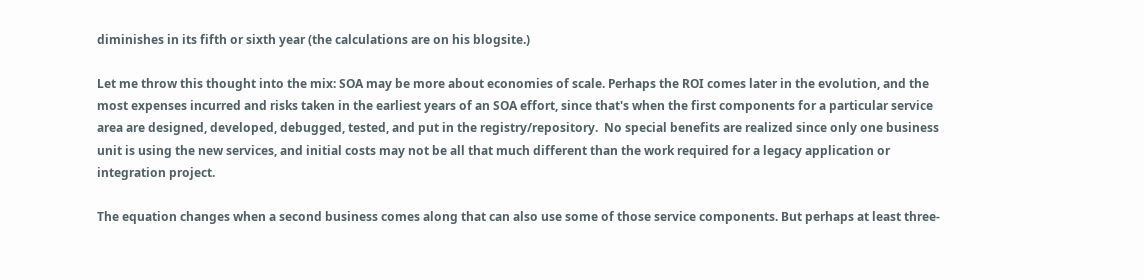diminishes in its fifth or sixth year (the calculations are on his blogsite.)

Let me throw this thought into the mix: SOA may be more about economies of scale. Perhaps the ROI comes later in the evolution, and the most expenses incurred and risks taken in the earliest years of an SOA effort, since that's when the first components for a particular service area are designed, developed, debugged, tested, and put in the registry/repository.  No special benefits are realized since only one business unit is using the new services, and initial costs may not be all that much different than the work required for a legacy application or integration project.

The equation changes when a second business comes along that can also use some of those service components. But perhaps at least three-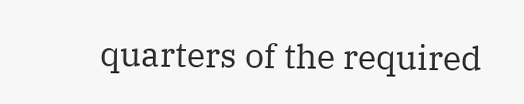quarters of the required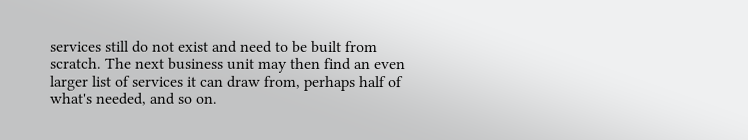services still do not exist and need to be built from scratch. The next business unit may then find an even larger list of services it can draw from, perhaps half of what's needed, and so on.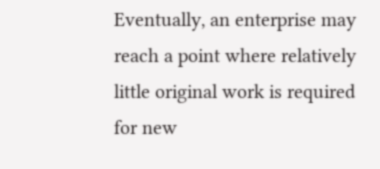Eventually, an enterprise may reach a point where relatively little original work is required for new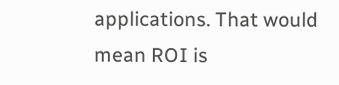applications. That would mean ROI is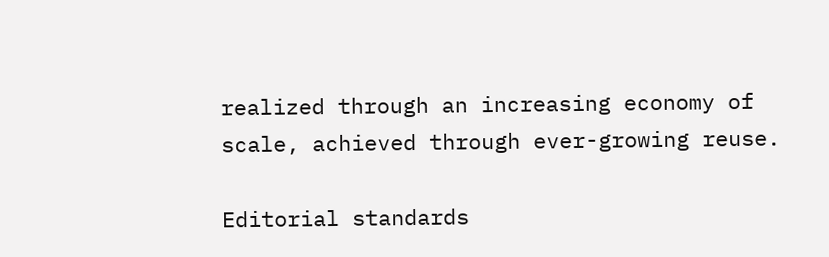realized through an increasing economy of scale, achieved through ever-growing reuse.

Editorial standards